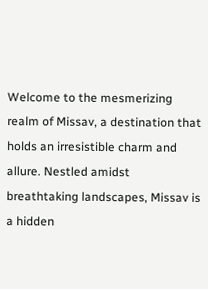Welcome to the mesmerizing realm of Missav, a destination that holds an irresistible charm and allure. Nestled amidst breathtaking landscapes, Missav is a hidden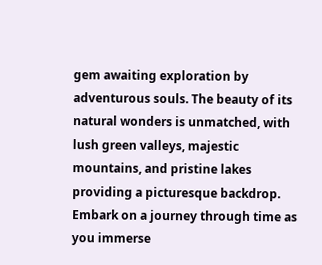gem awaiting exploration by adventurous souls. The beauty of its natural wonders is unmatched, with lush green valleys, majestic mountains, and pristine lakes providing a picturesque backdrop. Embark on a journey through time as you immerse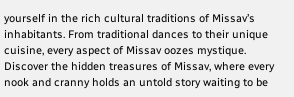yourself in the rich cultural traditions of Missav’s inhabitants. From traditional dances to their unique cuisine, every aspect of Missav oozes mystique. Discover the hidden treasures of Missav, where every nook and cranny holds an untold story waiting to be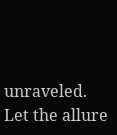unraveled. Let the allure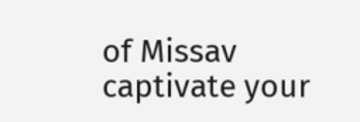of Missav captivate your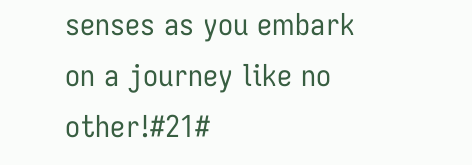senses as you embark on a journey like no other!#21#